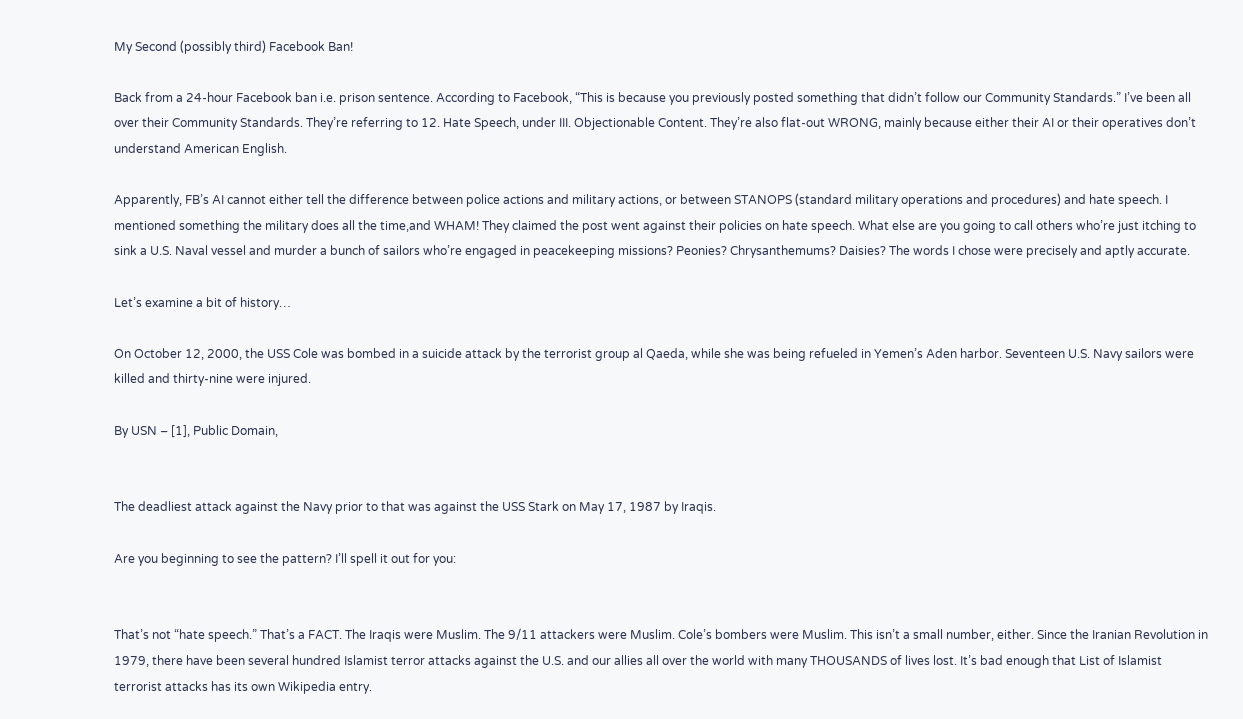My Second (possibly third) Facebook Ban!

Back from a 24-hour Facebook ban i.e. prison sentence. According to Facebook, “This is because you previously posted something that didn’t follow our Community Standards.” I’ve been all over their Community Standards. They’re referring to 12. Hate Speech, under III. Objectionable Content. They’re also flat-out WRONG, mainly because either their AI or their operatives don’t understand American English.

Apparently, FB’s AI cannot either tell the difference between police actions and military actions, or between STANOPS (standard military operations and procedures) and hate speech. I mentioned something the military does all the time,and WHAM! They claimed the post went against their policies on hate speech. What else are you going to call others who’re just itching to sink a U.S. Naval vessel and murder a bunch of sailors who’re engaged in peacekeeping missions? Peonies? Chrysanthemums? Daisies? The words I chose were precisely and aptly accurate.

Let’s examine a bit of history…

On October 12, 2000, the USS Cole was bombed in a suicide attack by the terrorist group al Qaeda, while she was being refueled in Yemen’s Aden harbor. Seventeen U.S. Navy sailors were killed and thirty-nine were injured.

By USN – [1], Public Domain,


The deadliest attack against the Navy prior to that was against the USS Stark on May 17, 1987 by Iraqis.

Are you beginning to see the pattern? I’ll spell it out for you:


That’s not “hate speech.” That’s a FACT. The Iraqis were Muslim. The 9/11 attackers were Muslim. Cole’s bombers were Muslim. This isn’t a small number, either. Since the Iranian Revolution in 1979, there have been several hundred Islamist terror attacks against the U.S. and our allies all over the world with many THOUSANDS of lives lost. It’s bad enough that List of Islamist terrorist attacks has its own Wikipedia entry.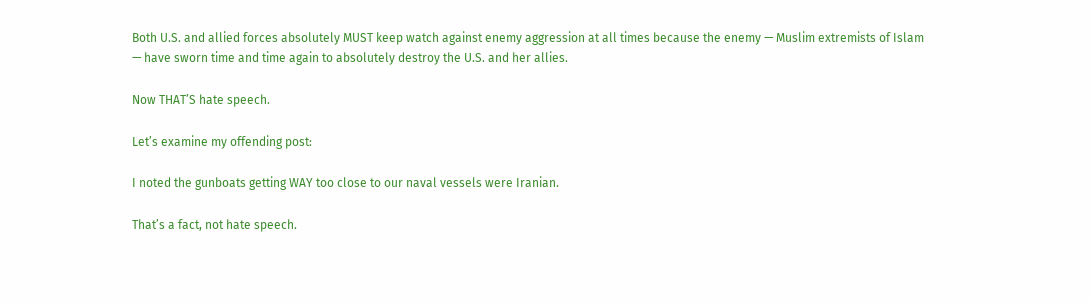Both U.S. and allied forces absolutely MUST keep watch against enemy aggression at all times because the enemy — Muslim extremists of Islam — have sworn time and time again to absolutely destroy the U.S. and her allies.

Now THAT’S hate speech.

Let’s examine my offending post:

I noted the gunboats getting WAY too close to our naval vessels were Iranian.

That’s a fact, not hate speech.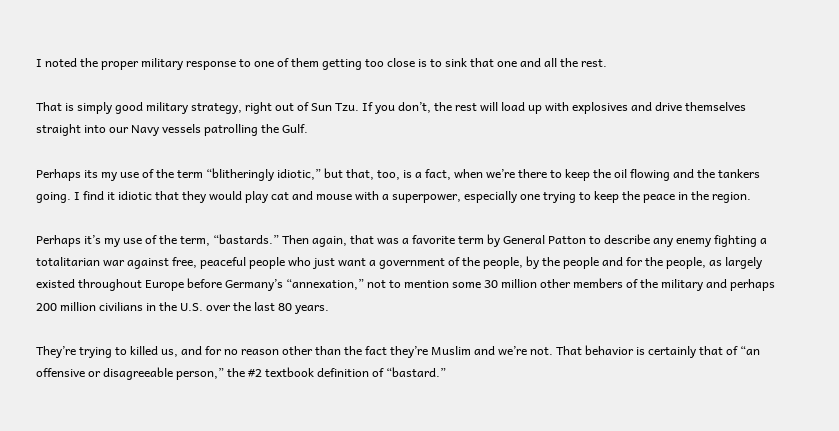I noted the proper military response to one of them getting too close is to sink that one and all the rest.

That is simply good military strategy, right out of Sun Tzu. If you don’t, the rest will load up with explosives and drive themselves straight into our Navy vessels patrolling the Gulf.

Perhaps its my use of the term “blitheringly idiotic,” but that, too, is a fact, when we’re there to keep the oil flowing and the tankers going. I find it idiotic that they would play cat and mouse with a superpower, especially one trying to keep the peace in the region.

Perhaps it’s my use of the term, “bastards.” Then again, that was a favorite term by General Patton to describe any enemy fighting a totalitarian war against free, peaceful people who just want a government of the people, by the people and for the people, as largely existed throughout Europe before Germany’s “annexation,” not to mention some 30 million other members of the military and perhaps 200 million civilians in the U.S. over the last 80 years.

They’re trying to killed us, and for no reason other than the fact they’re Muslim and we’re not. That behavior is certainly that of “an offensive or disagreeable person,” the #2 textbook definition of “bastard.”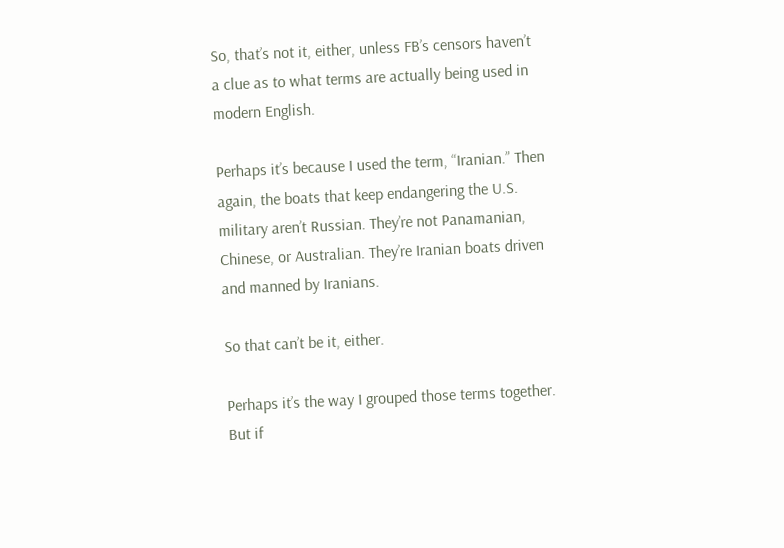So, that’s not it, either, unless FB’s censors haven’t a clue as to what terms are actually being used in modern English.

Perhaps it’s because I used the term, “Iranian.” Then again, the boats that keep endangering the U.S. military aren’t Russian. They’re not Panamanian, Chinese, or Australian. They’re Iranian boats driven and manned by Iranians.

So that can’t be it, either.

Perhaps it’s the way I grouped those terms together. But if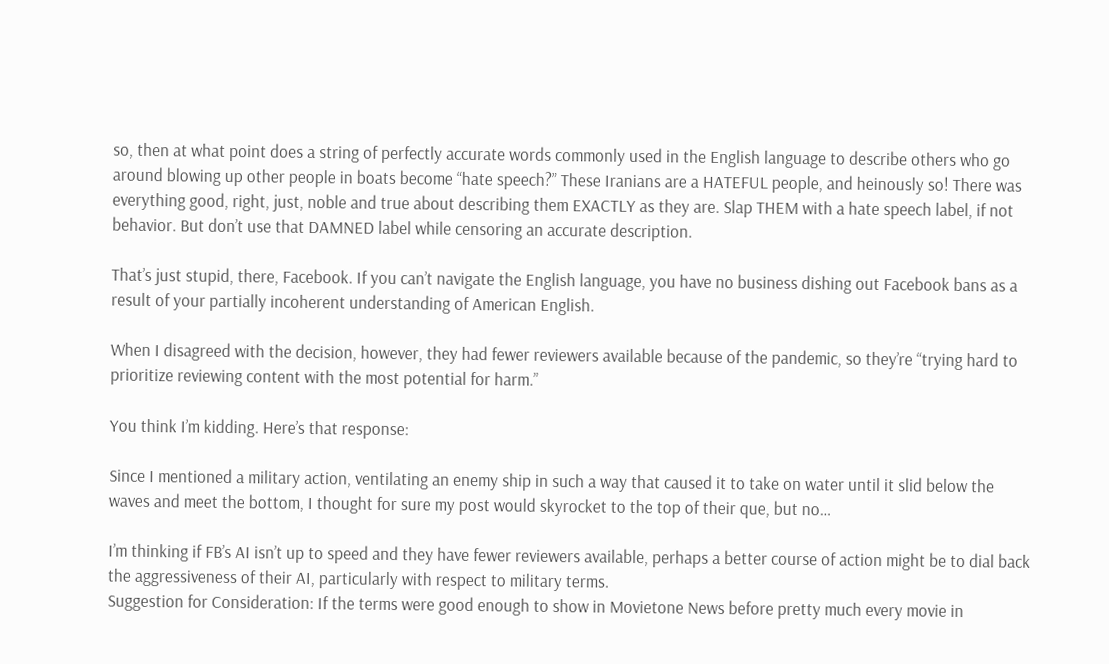so, then at what point does a string of perfectly accurate words commonly used in the English language to describe others who go around blowing up other people in boats become “hate speech?” These Iranians are a HATEFUL people, and heinously so! There was everything good, right, just, noble and true about describing them EXACTLY as they are. Slap THEM with a hate speech label, if not behavior. But don’t use that DAMNED label while censoring an accurate description.

That’s just stupid, there, Facebook. If you can’t navigate the English language, you have no business dishing out Facebook bans as a result of your partially incoherent understanding of American English.

When I disagreed with the decision, however, they had fewer reviewers available because of the pandemic, so they’re “trying hard to prioritize reviewing content with the most potential for harm.”

You think I’m kidding. Here’s that response:

Since I mentioned a military action, ventilating an enemy ship in such a way that caused it to take on water until it slid below the waves and meet the bottom, I thought for sure my post would skyrocket to the top of their que, but no…

I’m thinking if FB’s AI isn’t up to speed and they have fewer reviewers available, perhaps a better course of action might be to dial back the aggressiveness of their AI, particularly with respect to military terms.
Suggestion for Consideration: If the terms were good enough to show in Movietone News before pretty much every movie in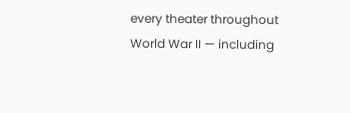every theater throughout World War II — including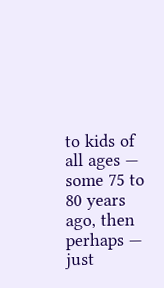to kids of all ages — some 75 to 80 years ago, then perhaps — just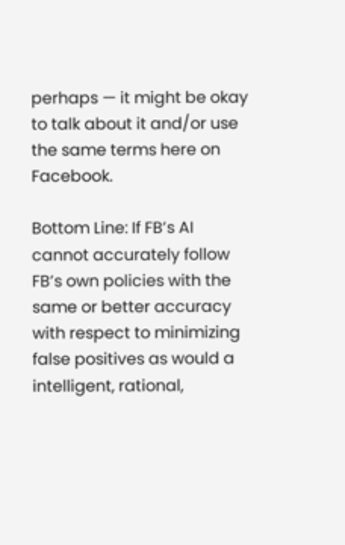perhaps — it might be okay to talk about it and/or use the same terms here on Facebook.

Bottom Line: If FB’s AI cannot accurately follow FB’s own policies with the same or better accuracy with respect to minimizing false positives as would a intelligent, rational,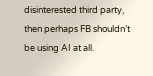disinterested third party, then perhaps FB shouldn’t be using AI at all.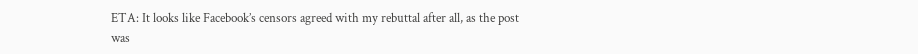ETA: It looks like Facebook’s censors agreed with my rebuttal after all, as the post was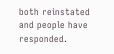both reinstated and people have responded.